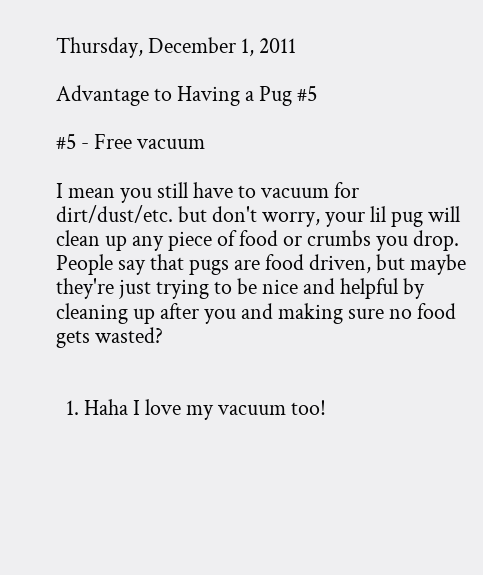Thursday, December 1, 2011

Advantage to Having a Pug #5

#5 - Free vacuum

I mean you still have to vacuum for dirt/dust/etc. but don't worry, your lil pug will clean up any piece of food or crumbs you drop.  People say that pugs are food driven, but maybe they're just trying to be nice and helpful by cleaning up after you and making sure no food gets wasted?


  1. Haha I love my vacuum too!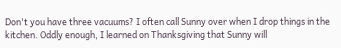Don't you have three vacuums? I often call Sunny over when I drop things in the kitchen. Oddly enough, I learned on Thanksgiving that Sunny will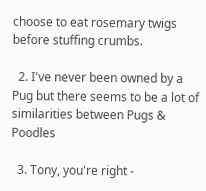choose to eat rosemary twigs before stuffing crumbs.

  2. I've never been owned by a Pug but there seems to be a lot of similarities between Pugs & Poodles

  3. Tony, you're right -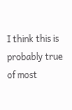I think this is probably true of most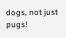dogs, not just pugs!